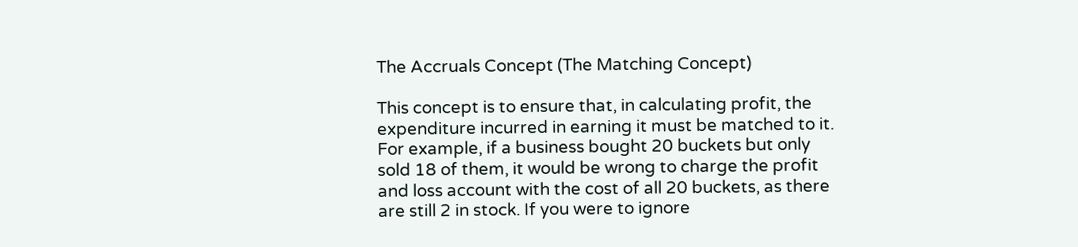The Accruals Concept (The Matching Concept)

This concept is to ensure that, in calculating profit, the expenditure incurred in earning it must be matched to it. For example, if a business bought 20 buckets but only sold 18 of them, it would be wrong to charge the profit and loss account with the cost of all 20 buckets, as there are still 2 in stock. If you were to ignore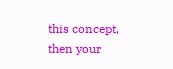this concept, then your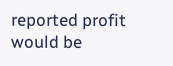reported profit would be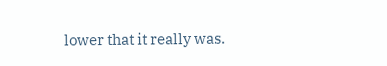lower that it really was.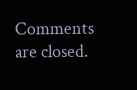Comments are closed.